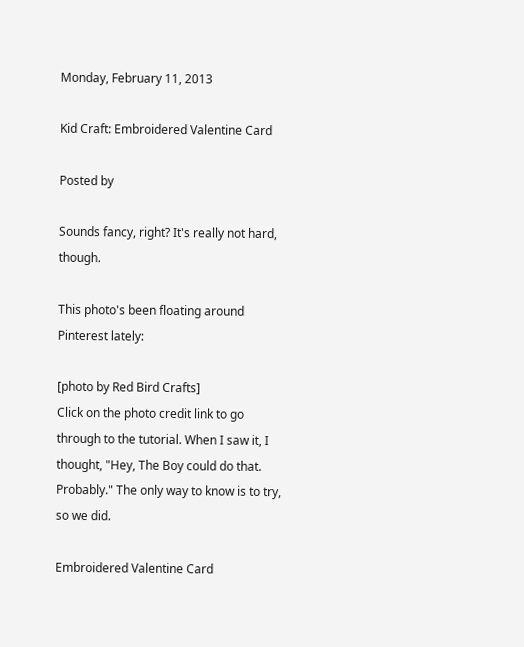Monday, February 11, 2013

Kid Craft: Embroidered Valentine Card

Posted by

Sounds fancy, right? It's really not hard, though.

This photo's been floating around Pinterest lately:

[photo by Red Bird Crafts]
Click on the photo credit link to go through to the tutorial. When I saw it, I thought, "Hey, The Boy could do that. Probably." The only way to know is to try, so we did.

Embroidered Valentine Card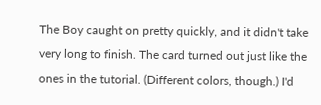The Boy caught on pretty quickly, and it didn't take very long to finish. The card turned out just like the ones in the tutorial. (Different colors, though.) I'd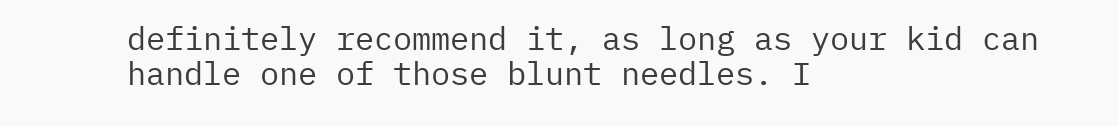definitely recommend it, as long as your kid can handle one of those blunt needles. I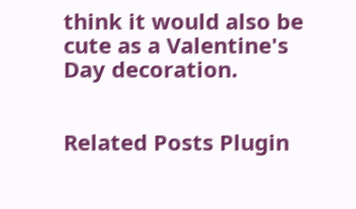think it would also be cute as a Valentine's Day decoration.


Related Posts Plugin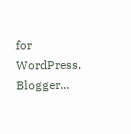for WordPress, Blogger...